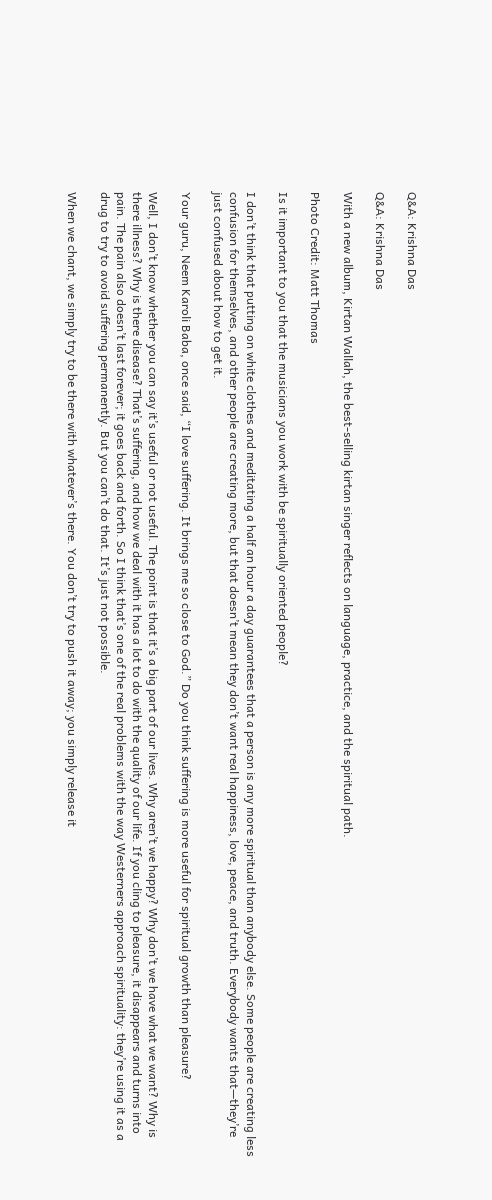Q&A: Krishna Das

Q&A: Krishna Das

With a new album, Kirtan Wallah, the best-selling kirtan singer reflects on language, practice, and the spiritual path.

Photo Credit: Matt Thomas

Is it important to you that the musicians you work with be spiritually oriented people?

I don’t think that putting on white clothes and meditating a half an hour a day guarantees that a person is any more spiritual than anybody else. Some people are creating less confusion for themselves, and other people are creating more, but that doesn’t mean they don’t want real happiness, love, peace, and truth. Everybody wants that—they’re just confused about how to get it.

Your guru, Neem Karoli Baba, once said, “I love suffering. It brings me so close to God.” Do you think suffering is more useful for spiritual growth than pleasure?

Well, I don’t know whether you can say it’s useful or not useful. The point is that it’s a big part of our lives. Why aren’t we happy? Why don’t we have what we want? Why is there illness? Why is there disease? That’s suffering, and how we deal with it has a lot to do with the quality of our life. If you cling to pleasure, it disappears and turns into pain. The pain also doesn’t last forever; it goes back and forth. So I think that’s one of the real problems with the way Westerners approach spirituality: they’re using it as a drug to try to avoid suffering permanently. But you can’t do that. It’s just not possible.

When we chant, we simply try to be there with whatever’s there. You don’t try to push it away; you simply release it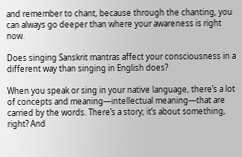and remember to chant, because through the chanting, you can always go deeper than where your awareness is right now.

Does singing Sanskrit mantras affect your consciousness in a different way than singing in English does?

When you speak or sing in your native language, there’s a lot of concepts and meaning—intellectual meaning—that are carried by the words. There’s a story; it’s about something, right? And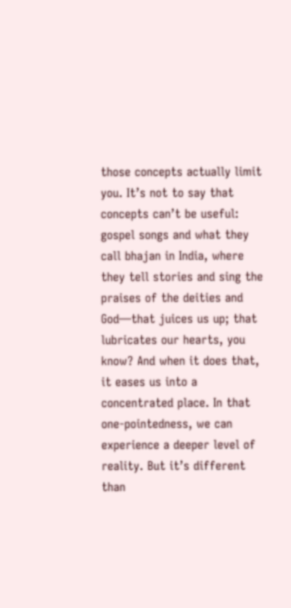those concepts actually limit you. It’s not to say that concepts can’t be useful: gospel songs and what they call bhajan in India, where they tell stories and sing the praises of the deities and God—that juices us up; that lubricates our hearts, you know? And when it does that, it eases us into a concentrated place. In that one-pointedness, we can experience a deeper level of reality. But it’s different than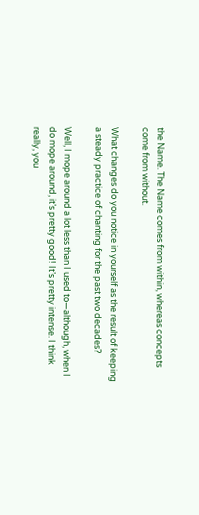the Name. The Name comes from within, whereas concepts come from without.

What changes do you notice in yourself as the result of keeping a steady practice of chanting for the past two decades?

Well, I mope around a lot less than I used to—although, when I do mope around, it’s pretty good! It’s pretty intense. I think really, you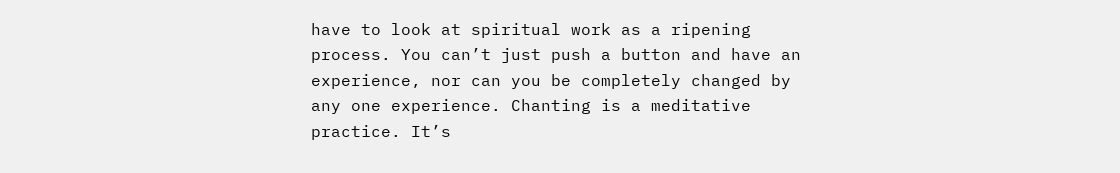have to look at spiritual work as a ripening process. You can’t just push a button and have an experience, nor can you be completely changed by any one experience. Chanting is a meditative practice. It’s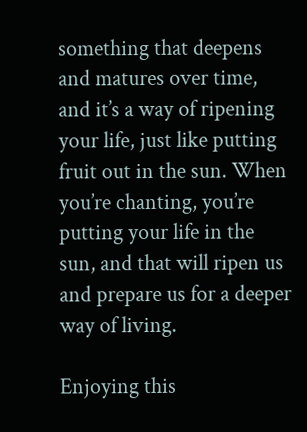something that deepens and matures over time, and it’s a way of ripening your life, just like putting fruit out in the sun. When you’re chanting, you’re putting your life in the sun, and that will ripen us and prepare us for a deeper way of living.

Enjoying this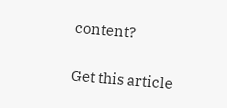content?

Get this article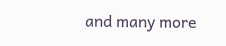and many more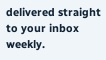delivered straight to your inbox weekly.